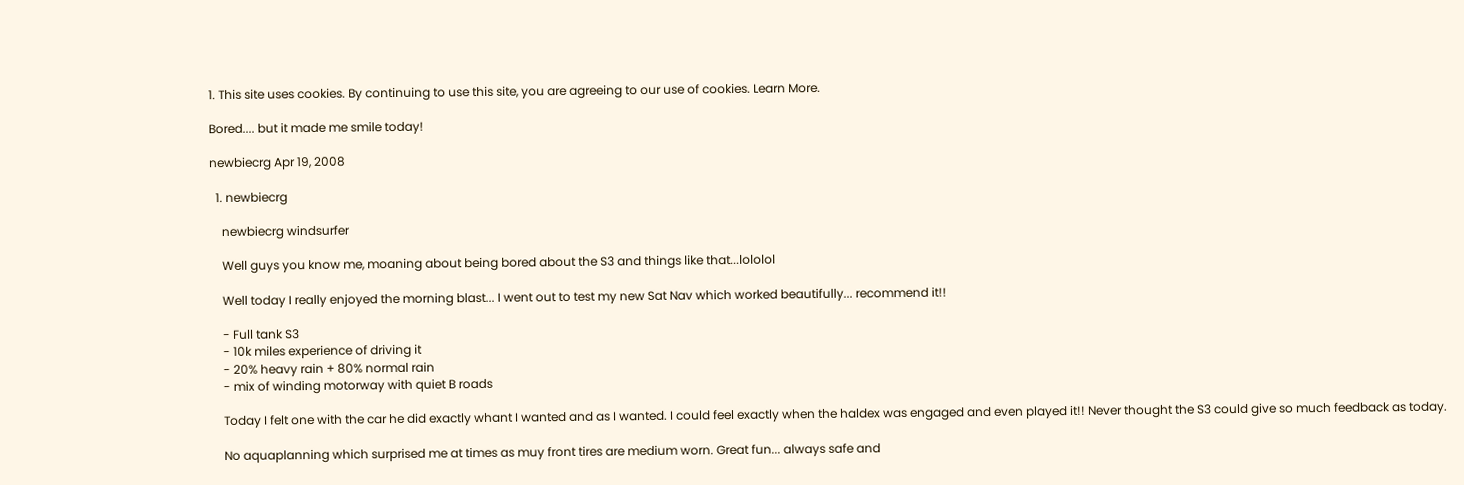1. This site uses cookies. By continuing to use this site, you are agreeing to our use of cookies. Learn More.

Bored.... but it made me smile today!

newbiecrg Apr 19, 2008

  1. newbiecrg

    newbiecrg windsurfer

    Well guys you know me, moaning about being bored about the S3 and things like that...lololol

    Well today I really enjoyed the morning blast... I went out to test my new Sat Nav which worked beautifully... recommend it!!

    - Full tank S3
    - 10k miles experience of driving it
    - 20% heavy rain + 80% normal rain
    - mix of winding motorway with quiet B roads

    Today I felt one with the car he did exactly whant I wanted and as I wanted. I could feel exactly when the haldex was engaged and even played it!! Never thought the S3 could give so much feedback as today.

    No aquaplanning which surprised me at times as muy front tires are medium worn. Great fun... always safe and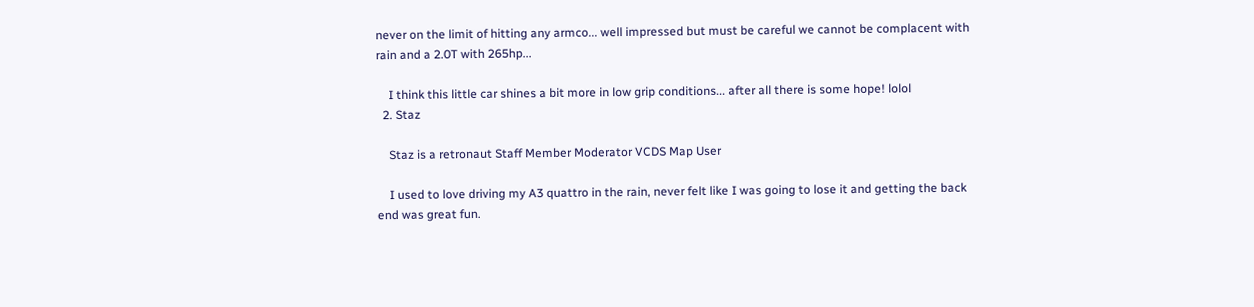never on the limit of hitting any armco... well impressed but must be careful we cannot be complacent with rain and a 2.0T with 265hp...

    I think this little car shines a bit more in low grip conditions... after all there is some hope! lolol
  2. Staz

    Staz is a retronaut Staff Member Moderator VCDS Map User

    I used to love driving my A3 quattro in the rain, never felt like I was going to lose it and getting the back end was great fun.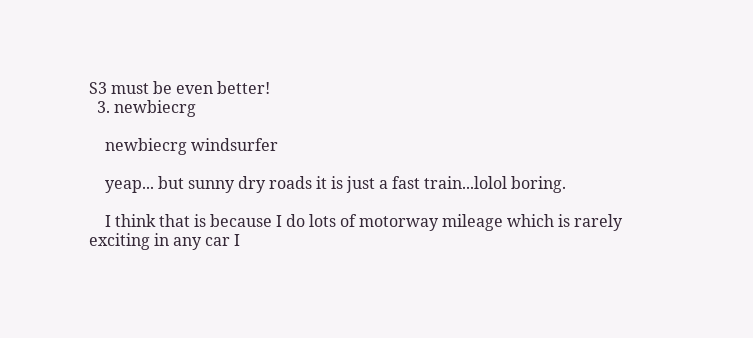S3 must be even better!
  3. newbiecrg

    newbiecrg windsurfer

    yeap... but sunny dry roads it is just a fast train...lolol boring.

    I think that is because I do lots of motorway mileage which is rarely exciting in any car I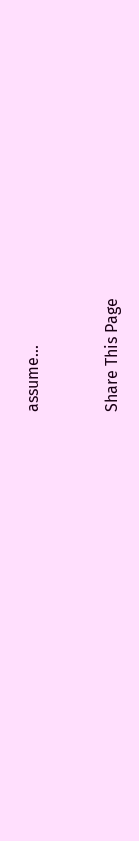assume...


Share This Page